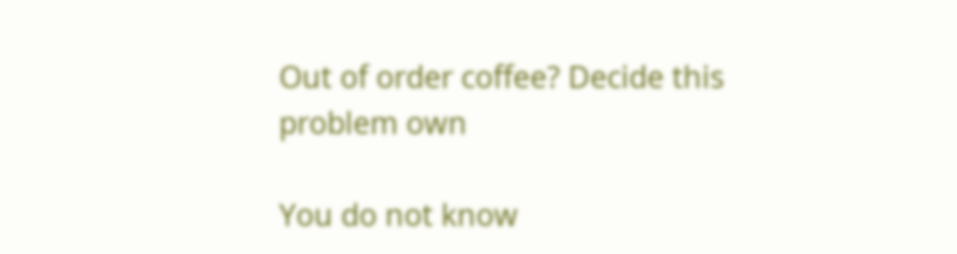Out of order coffee? Decide this problem own

You do not know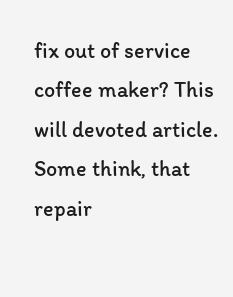fix out of service coffee maker? This will devoted article.
Some think, that repair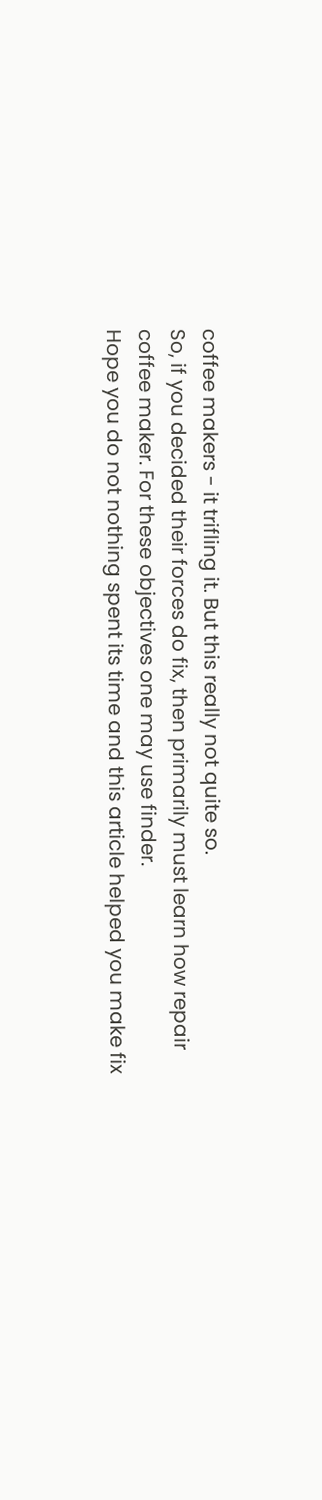coffee makers - it trifling it. But this really not quite so.
So, if you decided their forces do fix, then primarily must learn how repair coffee maker. For these objectives one may use finder.
Hope you do not nothing spent its time and this article helped you make fix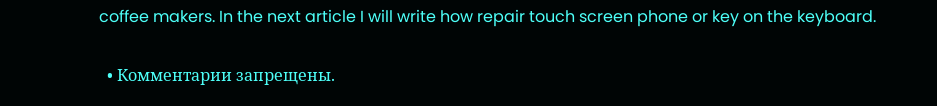coffee makers. In the next article I will write how repair touch screen phone or key on the keyboard.

  • Комментарии запрещены.